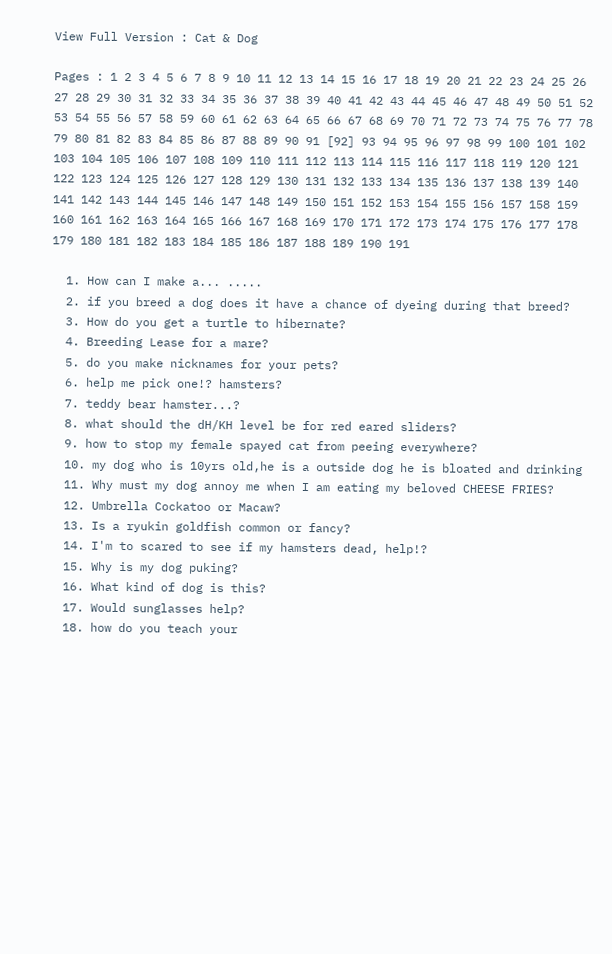View Full Version : Cat & Dog

Pages : 1 2 3 4 5 6 7 8 9 10 11 12 13 14 15 16 17 18 19 20 21 22 23 24 25 26 27 28 29 30 31 32 33 34 35 36 37 38 39 40 41 42 43 44 45 46 47 48 49 50 51 52 53 54 55 56 57 58 59 60 61 62 63 64 65 66 67 68 69 70 71 72 73 74 75 76 77 78 79 80 81 82 83 84 85 86 87 88 89 90 91 [92] 93 94 95 96 97 98 99 100 101 102 103 104 105 106 107 108 109 110 111 112 113 114 115 116 117 118 119 120 121 122 123 124 125 126 127 128 129 130 131 132 133 134 135 136 137 138 139 140 141 142 143 144 145 146 147 148 149 150 151 152 153 154 155 156 157 158 159 160 161 162 163 164 165 166 167 168 169 170 171 172 173 174 175 176 177 178 179 180 181 182 183 184 185 186 187 188 189 190 191

  1. How can I make a... .....
  2. if you breed a dog does it have a chance of dyeing during that breed?
  3. How do you get a turtle to hibernate?
  4. Breeding Lease for a mare?
  5. do you make nicknames for your pets?
  6. help me pick one!? hamsters?
  7. teddy bear hamster...?
  8. what should the dH/KH level be for red eared sliders?
  9. how to stop my female spayed cat from peeing everywhere?
  10. my dog who is 10yrs old,he is a outside dog he is bloated and drinking
  11. Why must my dog annoy me when I am eating my beloved CHEESE FRIES?
  12. Umbrella Cockatoo or Macaw?
  13. Is a ryukin goldfish common or fancy?
  14. I'm to scared to see if my hamsters dead, help!?
  15. Why is my dog puking?
  16. What kind of dog is this?
  17. Would sunglasses help?
  18. how do you teach your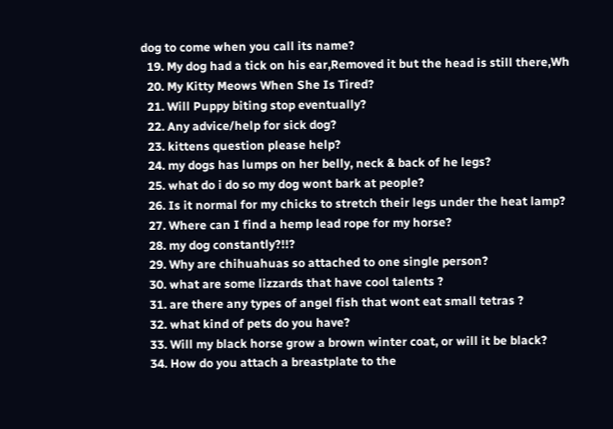dog to come when you call its name?
  19. My dog had a tick on his ear,Removed it but the head is still there,Wh
  20. My Kitty Meows When She Is Tired?
  21. Will Puppy biting stop eventually?
  22. Any advice/help for sick dog?
  23. kittens question please help?
  24. my dogs has lumps on her belly, neck & back of he legs?
  25. what do i do so my dog wont bark at people?
  26. Is it normal for my chicks to stretch their legs under the heat lamp?
  27. Where can I find a hemp lead rope for my horse?
  28. my dog constantly?!!?
  29. Why are chihuahuas so attached to one single person?
  30. what are some lizzards that have cool talents ?
  31. are there any types of angel fish that wont eat small tetras ?
  32. what kind of pets do you have?
  33. Will my black horse grow a brown winter coat, or will it be black?
  34. How do you attach a breastplate to the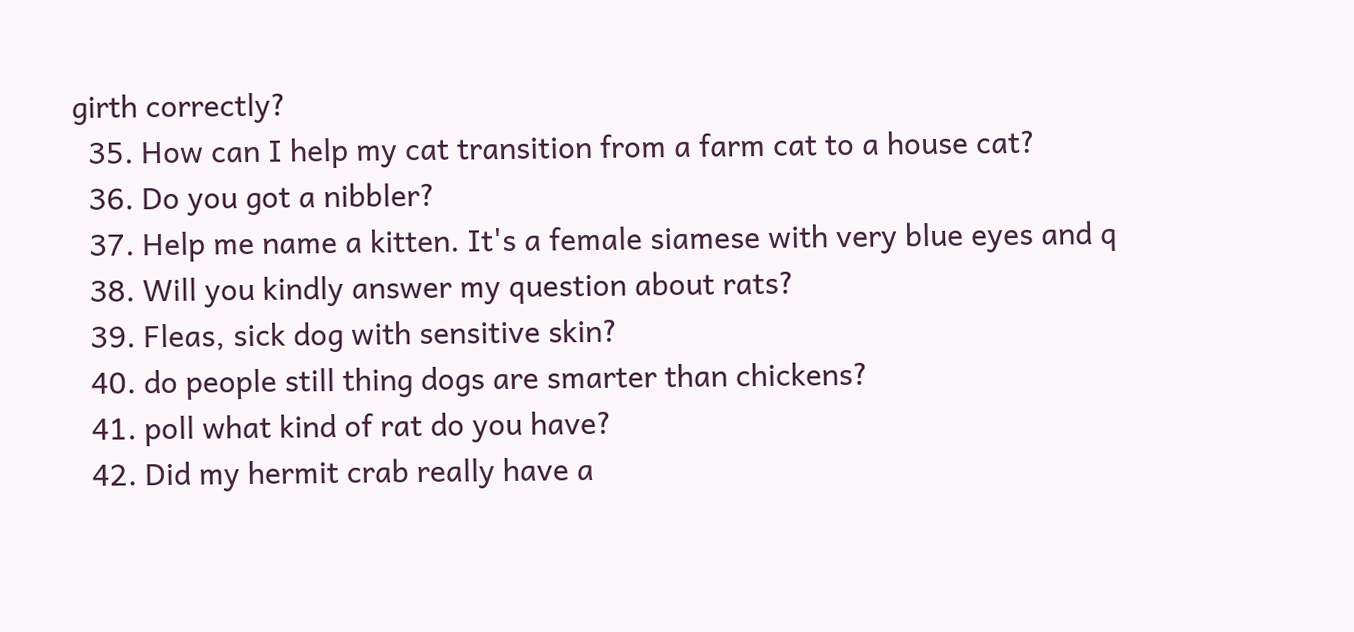girth correctly?
  35. How can I help my cat transition from a farm cat to a house cat?
  36. Do you got a nibbler?
  37. Help me name a kitten. It's a female siamese with very blue eyes and q
  38. Will you kindly answer my question about rats?
  39. Fleas, sick dog with sensitive skin?
  40. do people still thing dogs are smarter than chickens?
  41. poll what kind of rat do you have?
  42. Did my hermit crab really have a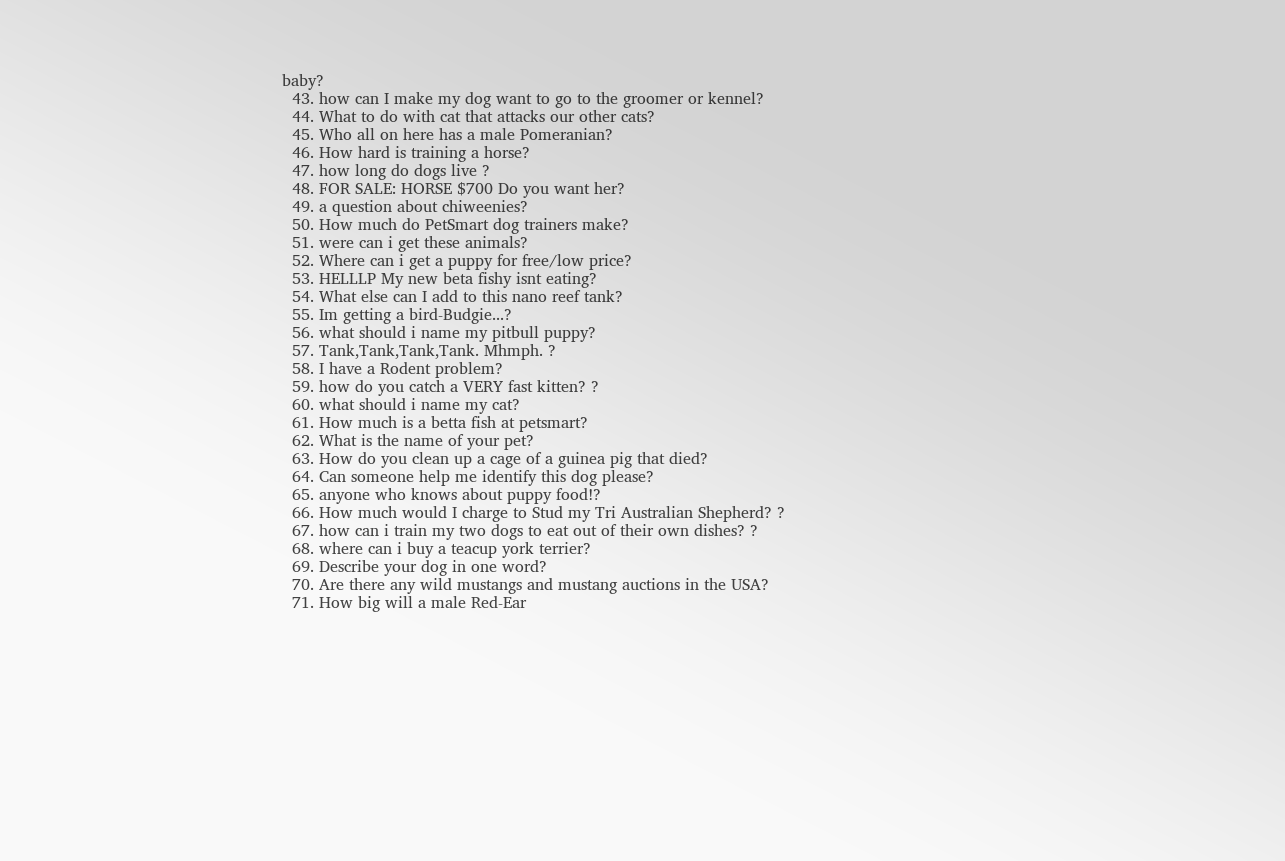baby?
  43. how can I make my dog want to go to the groomer or kennel?
  44. What to do with cat that attacks our other cats?
  45. Who all on here has a male Pomeranian?
  46. How hard is training a horse?
  47. how long do dogs live ?
  48. FOR SALE: HORSE $700 Do you want her?
  49. a question about chiweenies?
  50. How much do PetSmart dog trainers make?
  51. were can i get these animals?
  52. Where can i get a puppy for free/low price?
  53. HELLLP My new beta fishy isnt eating?
  54. What else can I add to this nano reef tank?
  55. Im getting a bird-Budgie...?
  56. what should i name my pitbull puppy?
  57. Tank,Tank,Tank,Tank. Mhmph. ?
  58. I have a Rodent problem?
  59. how do you catch a VERY fast kitten? ?
  60. what should i name my cat?
  61. How much is a betta fish at petsmart?
  62. What is the name of your pet?
  63. How do you clean up a cage of a guinea pig that died?
  64. Can someone help me identify this dog please?
  65. anyone who knows about puppy food!?
  66. How much would I charge to Stud my Tri Australian Shepherd? ?
  67. how can i train my two dogs to eat out of their own dishes? ?
  68. where can i buy a teacup york terrier?
  69. Describe your dog in one word?
  70. Are there any wild mustangs and mustang auctions in the USA?
  71. How big will a male Red-Ear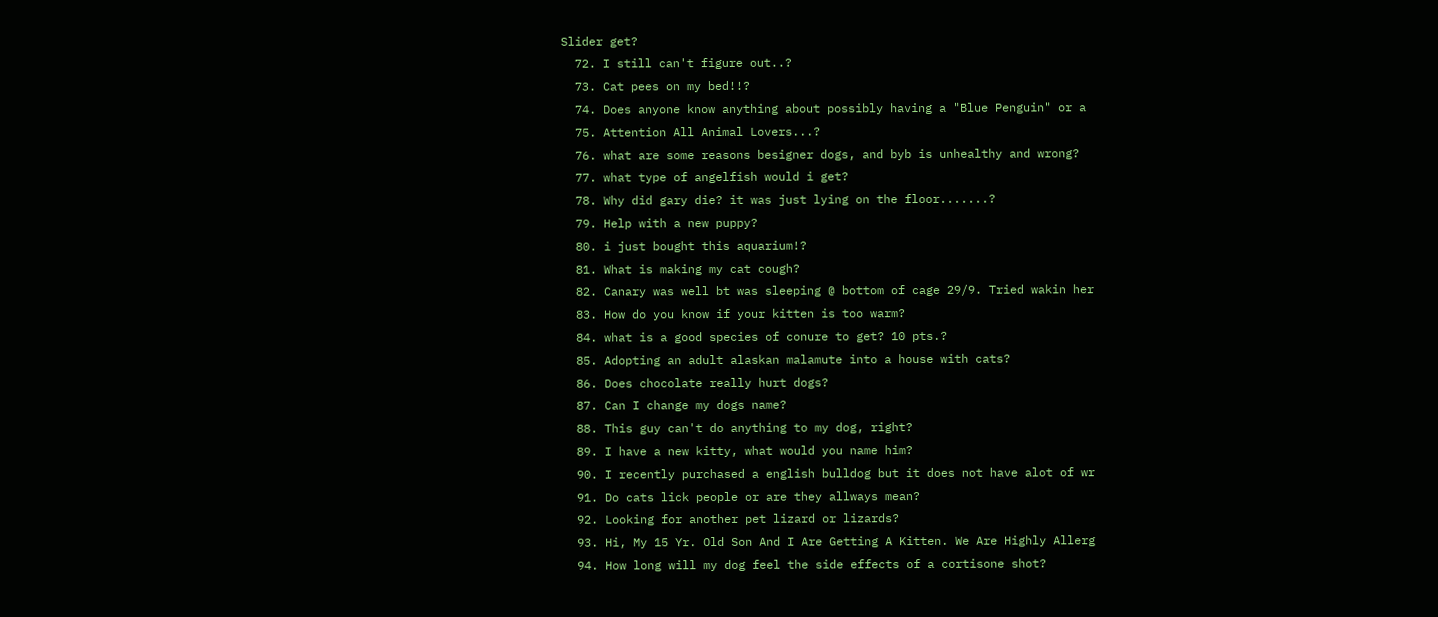Slider get?
  72. I still can't figure out..?
  73. Cat pees on my bed!!?
  74. Does anyone know anything about possibly having a "Blue Penguin" or a
  75. Attention All Animal Lovers...?
  76. what are some reasons besigner dogs, and byb is unhealthy and wrong?
  77. what type of angelfish would i get?
  78. Why did gary die? it was just lying on the floor.......?
  79. Help with a new puppy?
  80. i just bought this aquarium!?
  81. What is making my cat cough?
  82. Canary was well bt was sleeping @ bottom of cage 29/9. Tried wakin her
  83. How do you know if your kitten is too warm?
  84. what is a good species of conure to get? 10 pts.?
  85. Adopting an adult alaskan malamute into a house with cats?
  86. Does chocolate really hurt dogs?
  87. Can I change my dogs name?
  88. This guy can't do anything to my dog, right?
  89. I have a new kitty, what would you name him?
  90. I recently purchased a english bulldog but it does not have alot of wr
  91. Do cats lick people or are they allways mean?
  92. Looking for another pet lizard or lizards?
  93. Hi, My 15 Yr. Old Son And I Are Getting A Kitten. We Are Highly Allerg
  94. How long will my dog feel the side effects of a cortisone shot?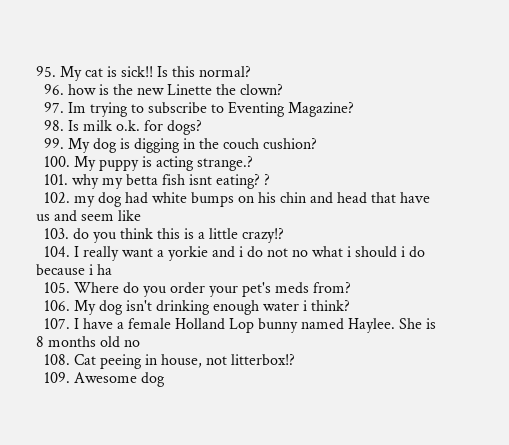95. My cat is sick!! Is this normal?
  96. how is the new Linette the clown?
  97. Im trying to subscribe to Eventing Magazine?
  98. Is milk o.k. for dogs?
  99. My dog is digging in the couch cushion?
  100. My puppy is acting strange.?
  101. why my betta fish isnt eating? ?
  102. my dog had white bumps on his chin and head that have us and seem like
  103. do you think this is a little crazy!?
  104. I really want a yorkie and i do not no what i should i do because i ha
  105. Where do you order your pet's meds from?
  106. My dog isn't drinking enough water i think?
  107. I have a female Holland Lop bunny named Haylee. She is 8 months old no
  108. Cat peeing in house, not litterbox!?
  109. Awesome dog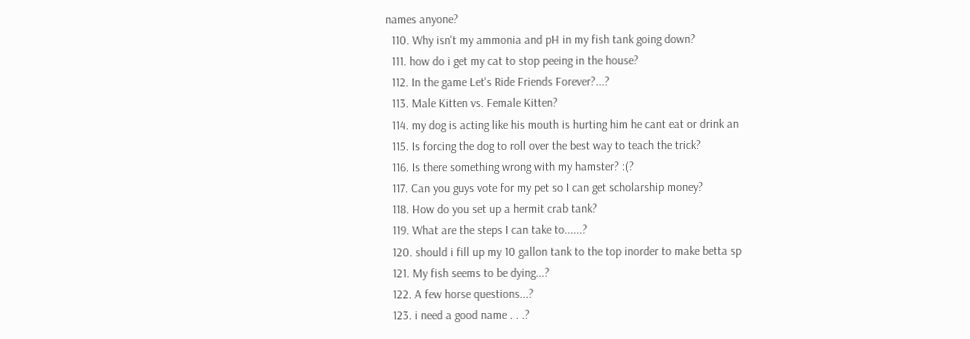names anyone?
  110. Why isn't my ammonia and pH in my fish tank going down?
  111. how do i get my cat to stop peeing in the house?
  112. In the game Let's Ride Friends Forever?...?
  113. Male Kitten vs. Female Kitten?
  114. my dog is acting like his mouth is hurting him he cant eat or drink an
  115. Is forcing the dog to roll over the best way to teach the trick?
  116. Is there something wrong with my hamster? :(?
  117. Can you guys vote for my pet so I can get scholarship money?
  118. How do you set up a hermit crab tank?
  119. What are the steps I can take to......?
  120. should i fill up my 10 gallon tank to the top inorder to make betta sp
  121. My fish seems to be dying...?
  122. A few horse questions...?
  123. i need a good name . . .?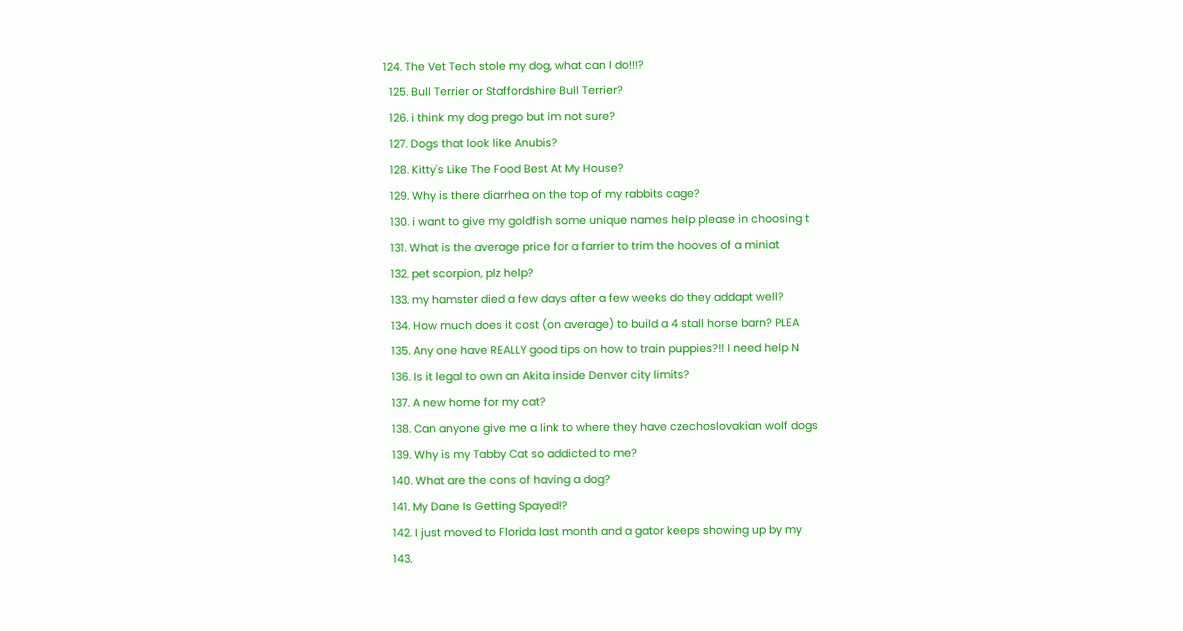124. The Vet Tech stole my dog, what can I do!!!?
  125. Bull Terrier or Staffordshire Bull Terrier?
  126. i think my dog prego but im not sure?
  127. Dogs that look like Anubis?
  128. Kitty's Like The Food Best At My House?
  129. Why is there diarrhea on the top of my rabbits cage?
  130. i want to give my goldfish some unique names help please in choosing t
  131. What is the average price for a farrier to trim the hooves of a miniat
  132. pet scorpion, plz help?
  133. my hamster died a few days after a few weeks do they addapt well?
  134. How much does it cost (on average) to build a 4 stall horse barn? PLEA
  135. Any one have REALLY good tips on how to train puppies?!! I need help N
  136. Is it legal to own an Akita inside Denver city limits?
  137. A new home for my cat?
  138. Can anyone give me a link to where they have czechoslovakian wolf dogs
  139. Why is my Tabby Cat so addicted to me?
  140. What are the cons of having a dog?
  141. My Dane Is Getting Spayed!?
  142. I just moved to Florida last month and a gator keeps showing up by my
  143.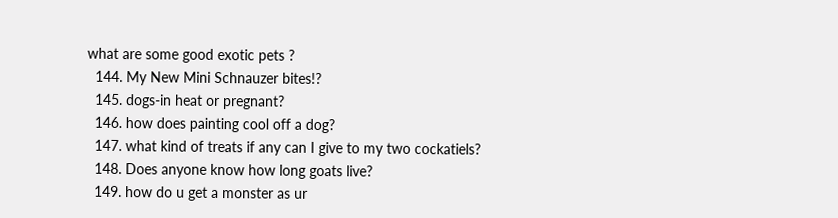what are some good exotic pets ?
  144. My New Mini Schnauzer bites!?
  145. dogs-in heat or pregnant?
  146. how does painting cool off a dog?
  147. what kind of treats if any can I give to my two cockatiels?
  148. Does anyone know how long goats live?
  149. how do u get a monster as ur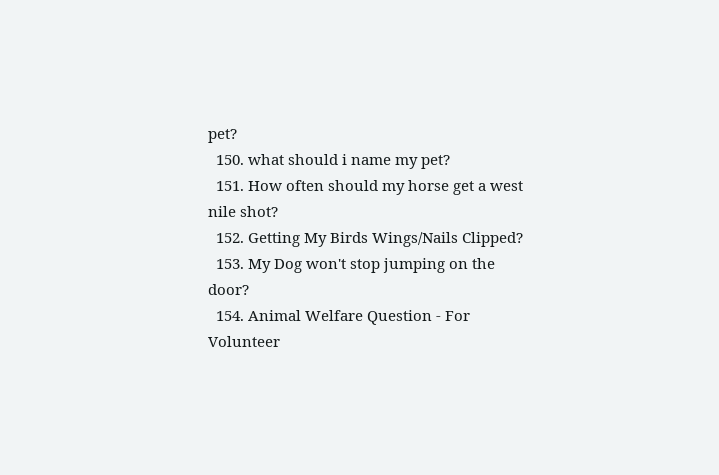pet?
  150. what should i name my pet?
  151. How often should my horse get a west nile shot?
  152. Getting My Birds Wings/Nails Clipped?
  153. My Dog won't stop jumping on the door?
  154. Animal Welfare Question - For Volunteer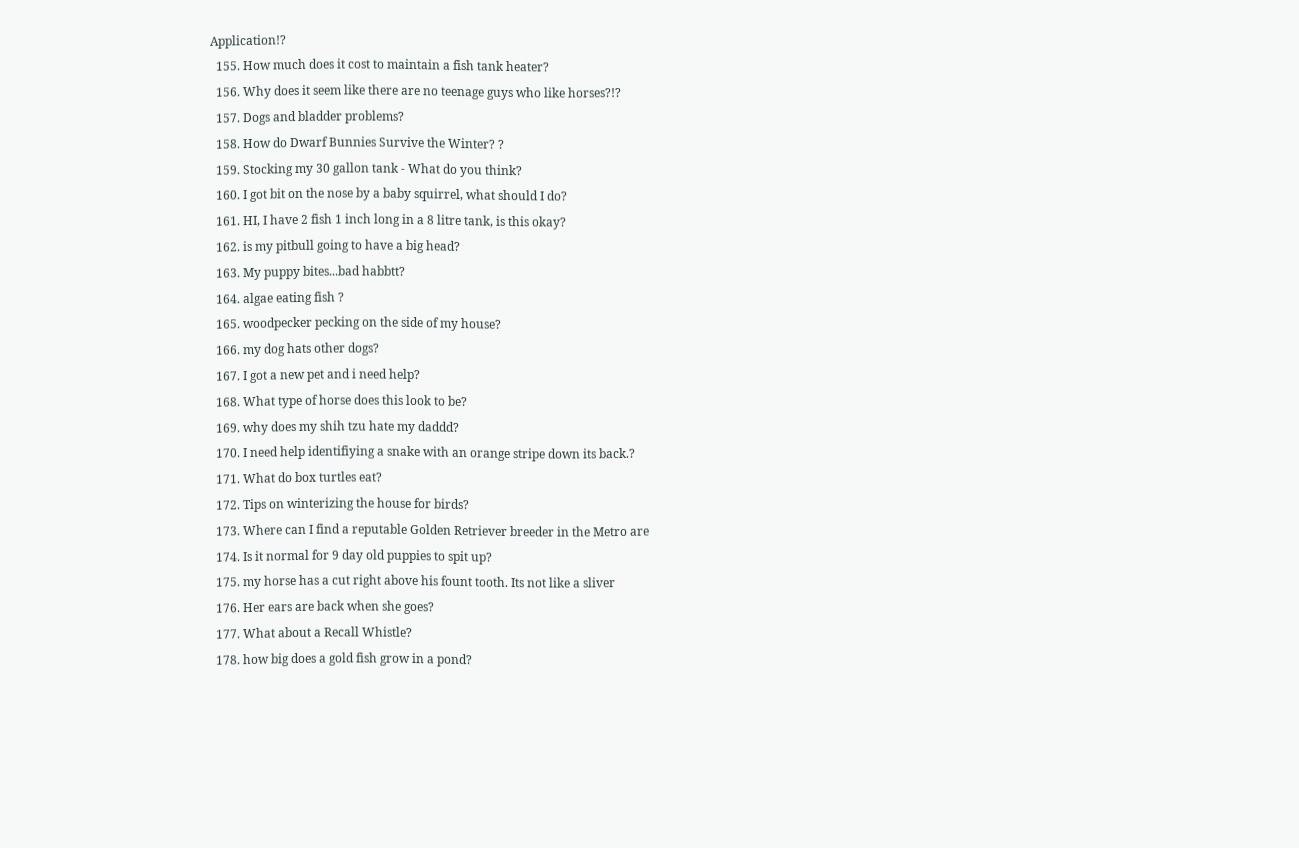Application!?
  155. How much does it cost to maintain a fish tank heater?
  156. Why does it seem like there are no teenage guys who like horses?!?
  157. Dogs and bladder problems?
  158. How do Dwarf Bunnies Survive the Winter? ?
  159. Stocking my 30 gallon tank - What do you think?
  160. I got bit on the nose by a baby squirrel, what should I do?
  161. HI, I have 2 fish 1 inch long in a 8 litre tank, is this okay?
  162. is my pitbull going to have a big head?
  163. My puppy bites...bad habbtt?
  164. algae eating fish ?
  165. woodpecker pecking on the side of my house?
  166. my dog hats other dogs?
  167. I got a new pet and i need help?
  168. What type of horse does this look to be?
  169. why does my shih tzu hate my daddd?
  170. I need help identifiying a snake with an orange stripe down its back.?
  171. What do box turtles eat?
  172. Tips on winterizing the house for birds?
  173. Where can I find a reputable Golden Retriever breeder in the Metro are
  174. Is it normal for 9 day old puppies to spit up?
  175. my horse has a cut right above his fount tooth. Its not like a sliver
  176. Her ears are back when she goes?
  177. What about a Recall Whistle?
  178. how big does a gold fish grow in a pond?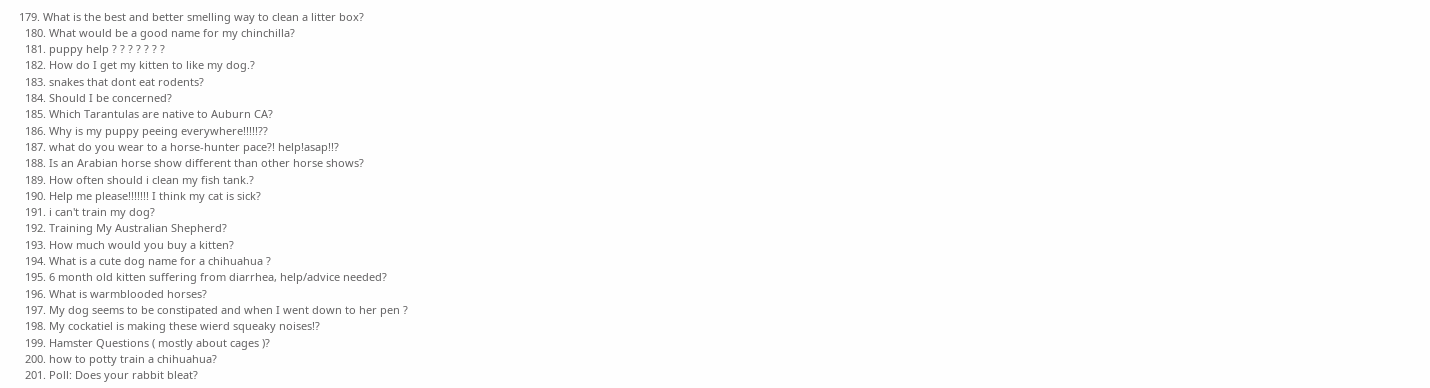179. What is the best and better smelling way to clean a litter box?
  180. What would be a good name for my chinchilla?
  181. puppy help ? ? ? ? ? ? ?
  182. How do I get my kitten to like my dog.?
  183. snakes that dont eat rodents?
  184. Should I be concerned?
  185. Which Tarantulas are native to Auburn CA?
  186. Why is my puppy peeing everywhere!!!!!??
  187. what do you wear to a horse-hunter pace?! help!asap!!?
  188. Is an Arabian horse show different than other horse shows?
  189. How often should i clean my fish tank.?
  190. Help me please!!!!!!! I think my cat is sick?
  191. i can't train my dog?
  192. Training My Australian Shepherd?
  193. How much would you buy a kitten?
  194. What is a cute dog name for a chihuahua ?
  195. 6 month old kitten suffering from diarrhea, help/advice needed?
  196. What is warmblooded horses?
  197. My dog seems to be constipated and when I went down to her pen ?
  198. My cockatiel is making these wierd squeaky noises!?
  199. Hamster Questions ( mostly about cages )?
  200. how to potty train a chihuahua?
  201. Poll: Does your rabbit bleat?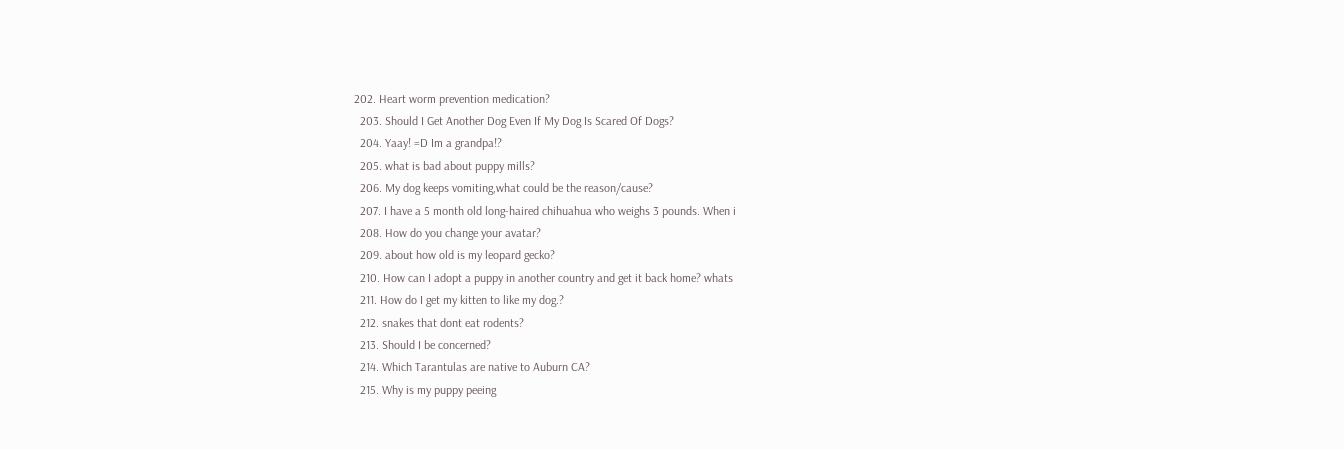202. Heart worm prevention medication?
  203. Should I Get Another Dog Even If My Dog Is Scared Of Dogs?
  204. Yaay! =D Im a grandpa!?
  205. what is bad about puppy mills?
  206. My dog keeps vomiting,what could be the reason/cause?
  207. I have a 5 month old long-haired chihuahua who weighs 3 pounds. When i
  208. How do you change your avatar?
  209. about how old is my leopard gecko?
  210. How can I adopt a puppy in another country and get it back home? whats
  211. How do I get my kitten to like my dog.?
  212. snakes that dont eat rodents?
  213. Should I be concerned?
  214. Which Tarantulas are native to Auburn CA?
  215. Why is my puppy peeing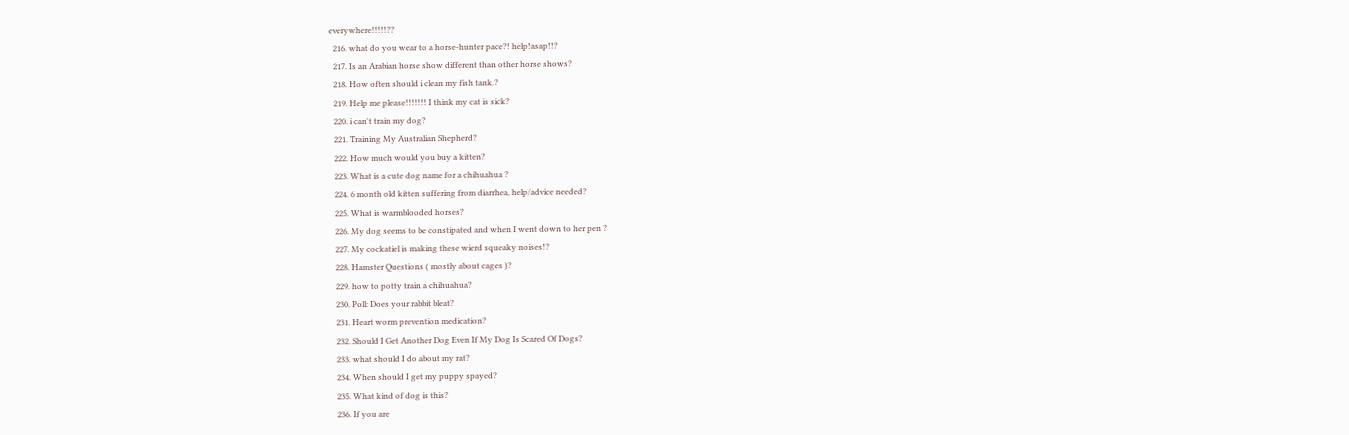everywhere!!!!!??
  216. what do you wear to a horse-hunter pace?! help!asap!!?
  217. Is an Arabian horse show different than other horse shows?
  218. How often should i clean my fish tank.?
  219. Help me please!!!!!!! I think my cat is sick?
  220. i can't train my dog?
  221. Training My Australian Shepherd?
  222. How much would you buy a kitten?
  223. What is a cute dog name for a chihuahua ?
  224. 6 month old kitten suffering from diarrhea, help/advice needed?
  225. What is warmblooded horses?
  226. My dog seems to be constipated and when I went down to her pen ?
  227. My cockatiel is making these wierd squeaky noises!?
  228. Hamster Questions ( mostly about cages )?
  229. how to potty train a chihuahua?
  230. Poll: Does your rabbit bleat?
  231. Heart worm prevention medication?
  232. Should I Get Another Dog Even If My Dog Is Scared Of Dogs?
  233. what should I do about my rat?
  234. When should I get my puppy spayed?
  235. What kind of dog is this?
  236. If you are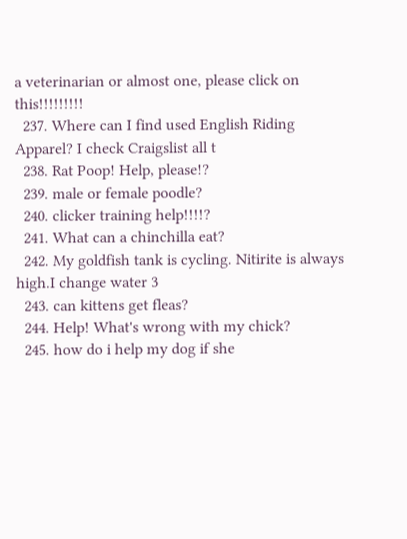a veterinarian or almost one, please click on this!!!!!!!!!
  237. Where can I find used English Riding Apparel? I check Craigslist all t
  238. Rat Poop! Help, please!?
  239. male or female poodle?
  240. clicker training help!!!!?
  241. What can a chinchilla eat?
  242. My goldfish tank is cycling. Nitirite is always high.I change water 3
  243. can kittens get fleas?
  244. Help! What's wrong with my chick?
  245. how do i help my dog if she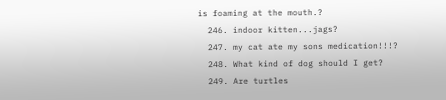is foaming at the mouth.?
  246. indoor kitten...jags?
  247. my cat ate my sons medication!!!?
  248. What kind of dog should I get?
  249. Are turtles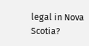legal in Nova Scotia?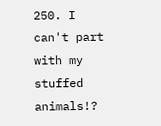250. I can't part with my stuffed animals!?